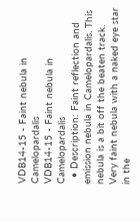VDB14-15 - Faint nebula in Camelopardalis
VDB14-15 - Faint nebula in Camelopardalis
  • Description: Faint reflection and emission nebula in Camelopardalis. This nebula is a bit off the beaten track. Very faint nebula with a naked eye star in the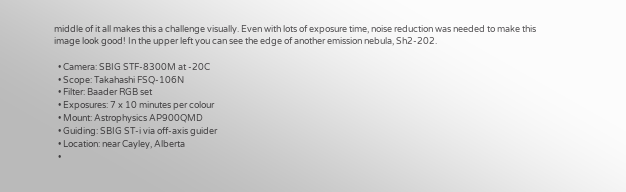middle of it all makes this a challenge visually. Even with lots of exposure time, noise reduction was needed to make this image look good! In the upper left you can see the edge of another emission nebula, Sh2-202.

  • Camera: SBIG STF-8300M at -20C
  • Scope: Takahashi FSQ-106N
  • Filter: Baader RGB set
  • Exposures: 7 x 10 minutes per colour
  • Mount: Astrophysics AP900QMD
  • Guiding: SBIG ST-i via off-axis guider
  • Location: near Cayley, Alberta
  •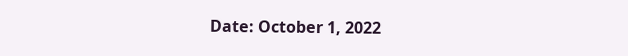Date: October 1, 2022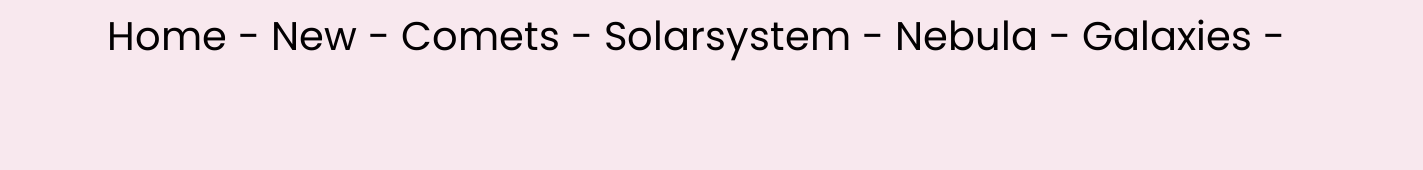Home - New - Comets - Solarsystem - Nebula - Galaxies -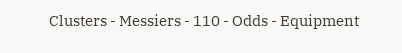Clusters - Messiers - 110 - Odds - Equipment